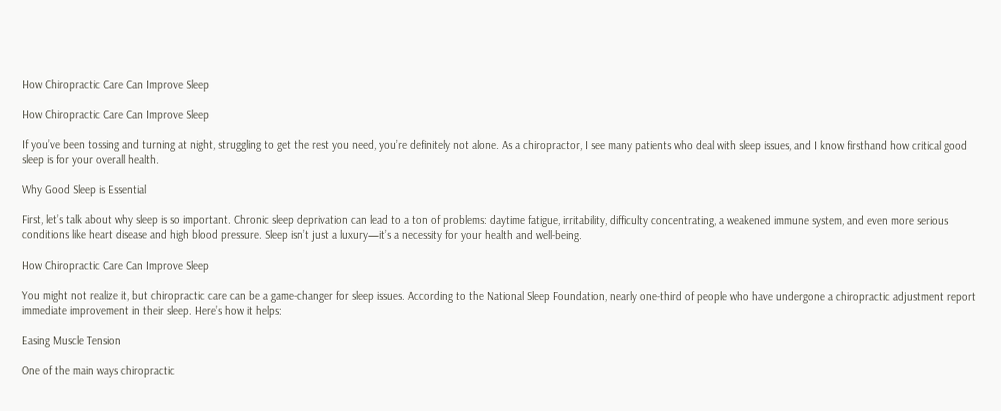How Chiropractic Care Can Improve Sleep

How Chiropractic Care Can Improve Sleep

If you’ve been tossing and turning at night, struggling to get the rest you need, you’re definitely not alone. As a chiropractor, I see many patients who deal with sleep issues, and I know firsthand how critical good sleep is for your overall health.

Why Good Sleep is Essential

First, let’s talk about why sleep is so important. Chronic sleep deprivation can lead to a ton of problems: daytime fatigue, irritability, difficulty concentrating, a weakened immune system, and even more serious conditions like heart disease and high blood pressure. Sleep isn’t just a luxury—it’s a necessity for your health and well-being.

How Chiropractic Care Can Improve Sleep

You might not realize it, but chiropractic care can be a game-changer for sleep issues. According to the National Sleep Foundation, nearly one-third of people who have undergone a chiropractic adjustment report immediate improvement in their sleep. Here’s how it helps:

Easing Muscle Tension

One of the main ways chiropractic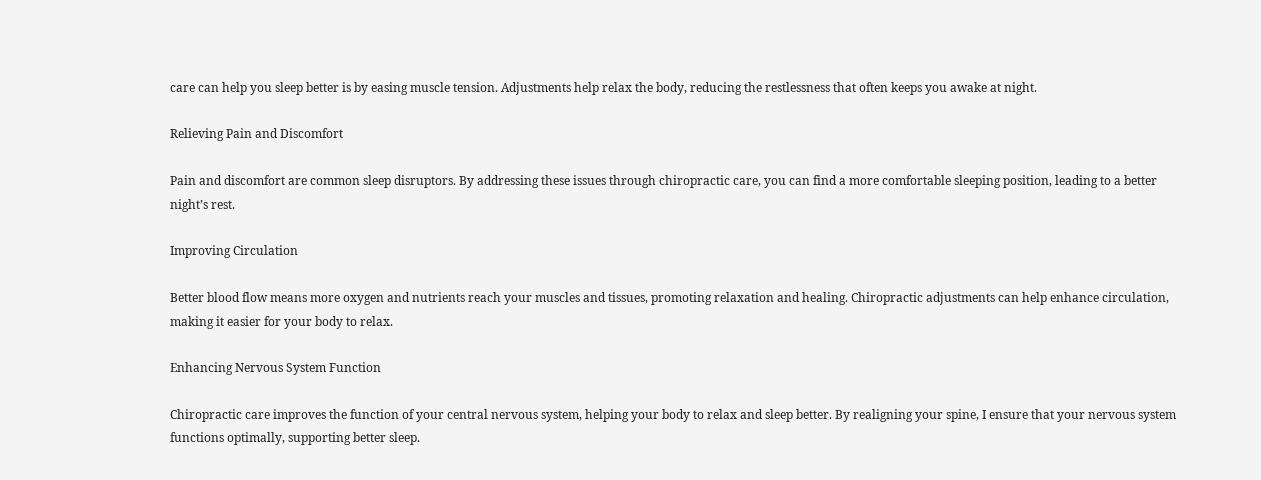care can help you sleep better is by easing muscle tension. Adjustments help relax the body, reducing the restlessness that often keeps you awake at night.

Relieving Pain and Discomfort

Pain and discomfort are common sleep disruptors. By addressing these issues through chiropractic care, you can find a more comfortable sleeping position, leading to a better night’s rest.

Improving Circulation

Better blood flow means more oxygen and nutrients reach your muscles and tissues, promoting relaxation and healing. Chiropractic adjustments can help enhance circulation, making it easier for your body to relax.

Enhancing Nervous System Function

Chiropractic care improves the function of your central nervous system, helping your body to relax and sleep better. By realigning your spine, I ensure that your nervous system functions optimally, supporting better sleep.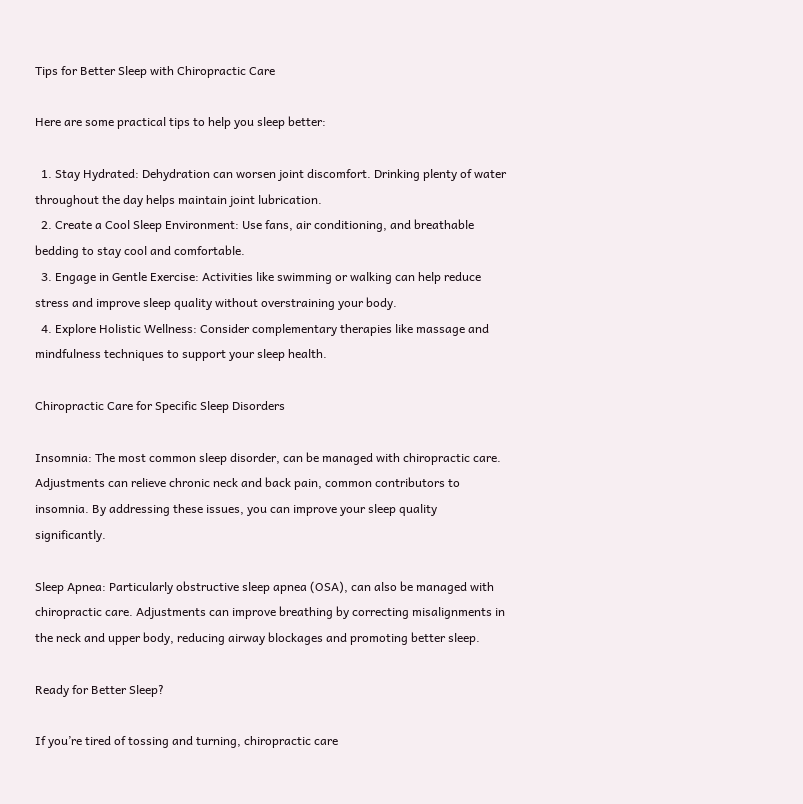Tips for Better Sleep with Chiropractic Care

Here are some practical tips to help you sleep better:

  1. Stay Hydrated: Dehydration can worsen joint discomfort. Drinking plenty of water throughout the day helps maintain joint lubrication.
  2. Create a Cool Sleep Environment: Use fans, air conditioning, and breathable bedding to stay cool and comfortable.
  3. Engage in Gentle Exercise: Activities like swimming or walking can help reduce stress and improve sleep quality without overstraining your body.
  4. Explore Holistic Wellness: Consider complementary therapies like massage and mindfulness techniques to support your sleep health.

Chiropractic Care for Specific Sleep Disorders

Insomnia: The most common sleep disorder, can be managed with chiropractic care. Adjustments can relieve chronic neck and back pain, common contributors to insomnia. By addressing these issues, you can improve your sleep quality significantly.

Sleep Apnea: Particularly obstructive sleep apnea (OSA), can also be managed with chiropractic care. Adjustments can improve breathing by correcting misalignments in the neck and upper body, reducing airway blockages and promoting better sleep.

Ready for Better Sleep?

If you’re tired of tossing and turning, chiropractic care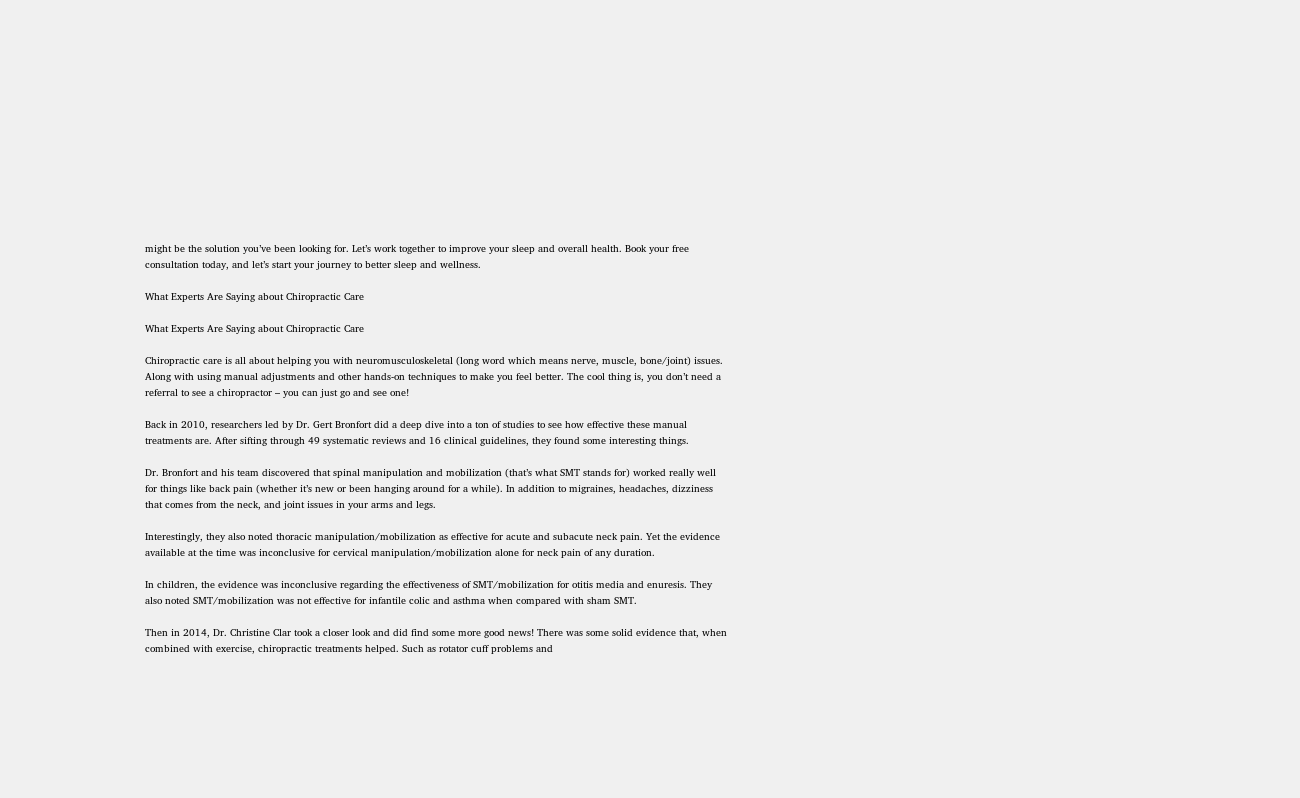might be the solution you’ve been looking for. Let’s work together to improve your sleep and overall health. Book your free consultation today, and let’s start your journey to better sleep and wellness.

What Experts Are Saying about Chiropractic Care

What Experts Are Saying about Chiropractic Care

Chiropractic care is all about helping you with neuromusculoskeletal (long word which means nerve, muscle, bone/joint) issues. Along with using manual adjustments and other hands-on techniques to make you feel better. The cool thing is, you don’t need a referral to see a chiropractor – you can just go and see one!

Back in 2010, researchers led by Dr. Gert Bronfort did a deep dive into a ton of studies to see how effective these manual treatments are. After sifting through 49 systematic reviews and 16 clinical guidelines, they found some interesting things.

Dr. Bronfort and his team discovered that spinal manipulation and mobilization (that’s what SMT stands for) worked really well for things like back pain (whether it’s new or been hanging around for a while). In addition to migraines, headaches, dizziness that comes from the neck, and joint issues in your arms and legs.

Interestingly, they also noted thoracic manipulation/mobilization as effective for acute and subacute neck pain. Yet the evidence available at the time was inconclusive for cervical manipulation/mobilization alone for neck pain of any duration.

In children, the evidence was inconclusive regarding the effectiveness of SMT/mobilization for otitis media and enuresis. They also noted SMT/mobilization was not effective for infantile colic and asthma when compared with sham SMT.

Then in 2014, Dr. Christine Clar took a closer look and did find some more good news! There was some solid evidence that, when combined with exercise, chiropractic treatments helped. Such as rotator cuff problems and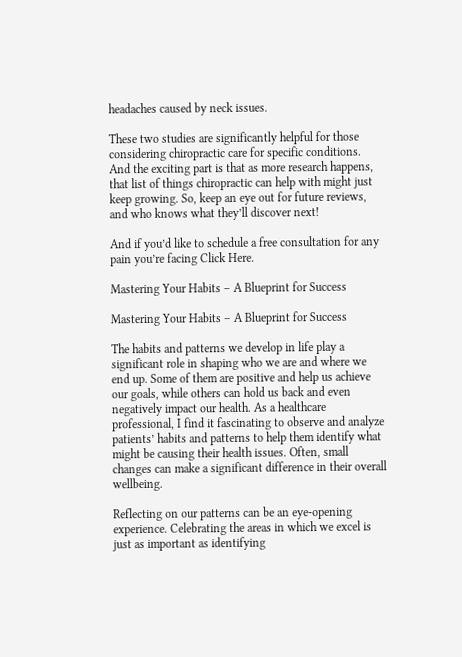headaches caused by neck issues.

These two studies are significantly helpful for those considering chiropractic care for specific conditions. And the exciting part is that as more research happens, that list of things chiropractic can help with might just keep growing. So, keep an eye out for future reviews, and who knows what they’ll discover next!

And if you’d like to schedule a free consultation for any pain you’re facing Click Here.

Mastering Your Habits – A Blueprint for Success

Mastering Your Habits – A Blueprint for Success

The habits and patterns we develop in life play a significant role in shaping who we are and where we end up. Some of them are positive and help us achieve our goals, while others can hold us back and even negatively impact our health. As a healthcare professional, I find it fascinating to observe and analyze patients’ habits and patterns to help them identify what might be causing their health issues. Often, small changes can make a significant difference in their overall wellbeing.

Reflecting on our patterns can be an eye-opening experience. Celebrating the areas in which we excel is just as important as identifying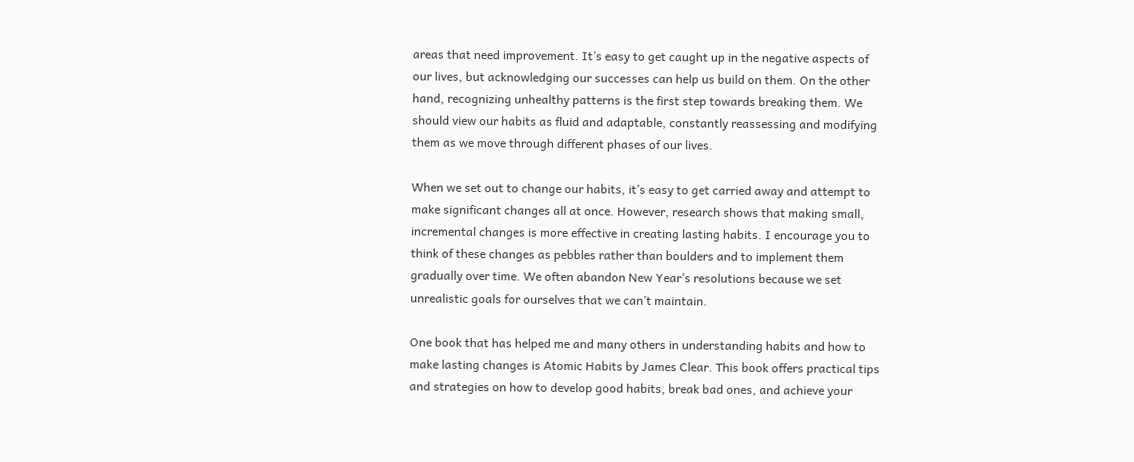areas that need improvement. It’s easy to get caught up in the negative aspects of our lives, but acknowledging our successes can help us build on them. On the other hand, recognizing unhealthy patterns is the first step towards breaking them. We should view our habits as fluid and adaptable, constantly reassessing and modifying them as we move through different phases of our lives.

When we set out to change our habits, it’s easy to get carried away and attempt to make significant changes all at once. However, research shows that making small, incremental changes is more effective in creating lasting habits. I encourage you to think of these changes as pebbles rather than boulders and to implement them gradually over time. We often abandon New Year’s resolutions because we set unrealistic goals for ourselves that we can’t maintain.

One book that has helped me and many others in understanding habits and how to make lasting changes is Atomic Habits by James Clear. This book offers practical tips and strategies on how to develop good habits, break bad ones, and achieve your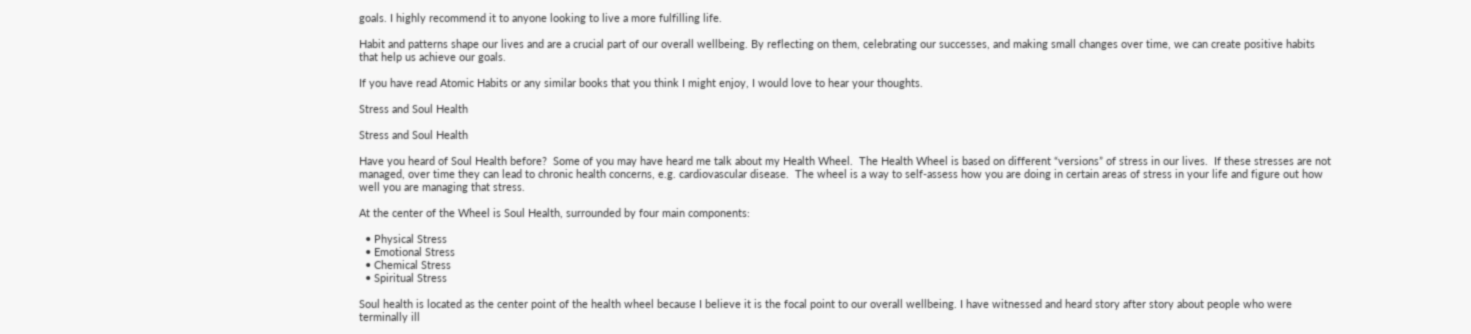goals. I highly recommend it to anyone looking to live a more fulfilling life.

Habit and patterns shape our lives and are a crucial part of our overall wellbeing. By reflecting on them, celebrating our successes, and making small changes over time, we can create positive habits that help us achieve our goals.

If you have read Atomic Habits or any similar books that you think I might enjoy, I would love to hear your thoughts.

Stress and Soul Health

Stress and Soul Health

Have you heard of Soul Health before?  Some of you may have heard me talk about my Health Wheel.  The Health Wheel is based on different “versions” of stress in our lives.  If these stresses are not managed, over time they can lead to chronic health concerns, e.g. cardiovascular disease.  The wheel is a way to self-assess how you are doing in certain areas of stress in your life and figure out how well you are managing that stress.

At the center of the Wheel is Soul Health, surrounded by four main components:

  • Physical Stress
  • Emotional Stress
  • Chemical Stress
  • Spiritual Stress

Soul health is located as the center point of the health wheel because I believe it is the focal point to our overall wellbeing. I have witnessed and heard story after story about people who were terminally ill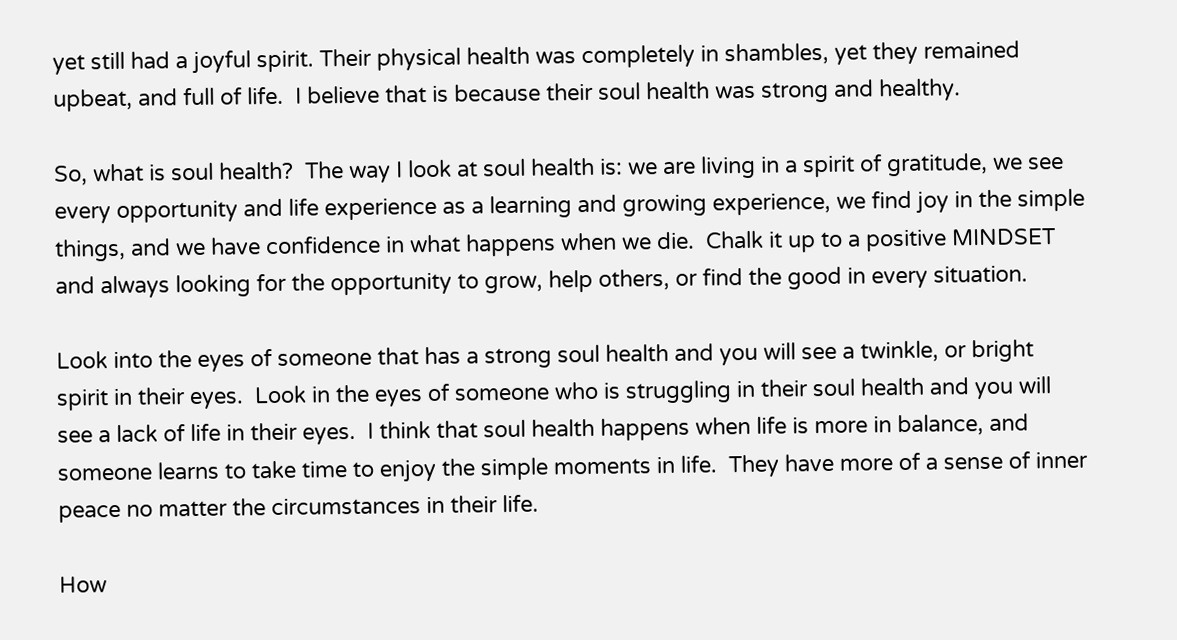yet still had a joyful spirit. Their physical health was completely in shambles, yet they remained upbeat, and full of life.  I believe that is because their soul health was strong and healthy.

So, what is soul health?  The way I look at soul health is: we are living in a spirit of gratitude, we see every opportunity and life experience as a learning and growing experience, we find joy in the simple things, and we have confidence in what happens when we die.  Chalk it up to a positive MINDSET and always looking for the opportunity to grow, help others, or find the good in every situation.

Look into the eyes of someone that has a strong soul health and you will see a twinkle, or bright spirit in their eyes.  Look in the eyes of someone who is struggling in their soul health and you will see a lack of life in their eyes.  I think that soul health happens when life is more in balance, and someone learns to take time to enjoy the simple moments in life.  They have more of a sense of inner peace no matter the circumstances in their life.

How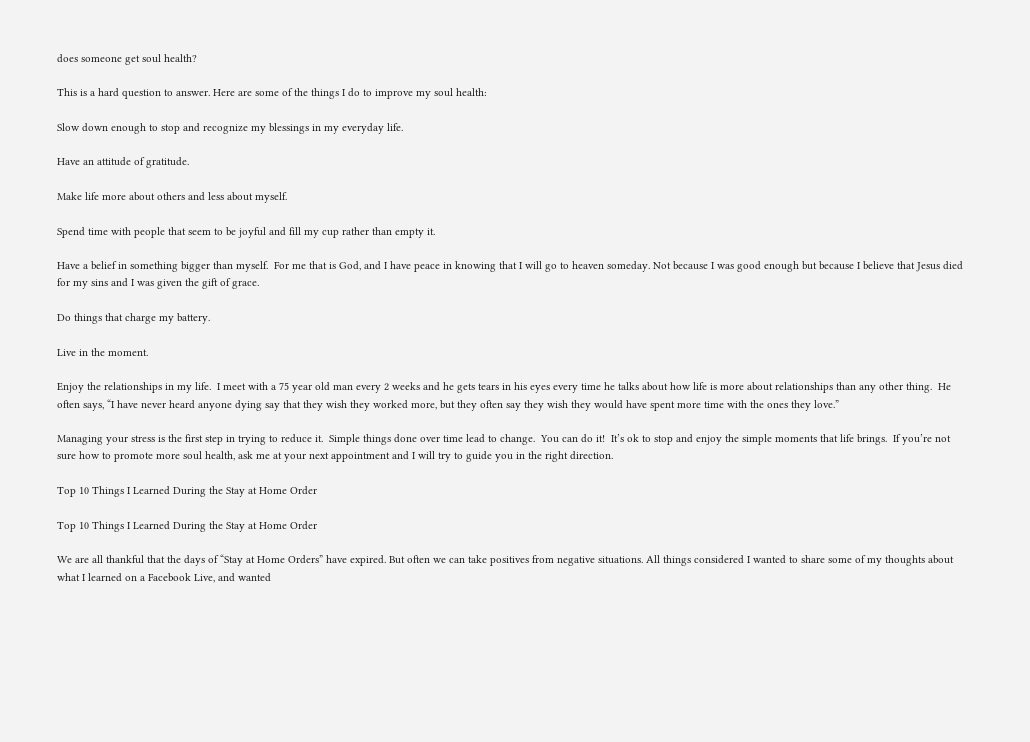does someone get soul health?

This is a hard question to answer. Here are some of the things I do to improve my soul health:

Slow down enough to stop and recognize my blessings in my everyday life.

Have an attitude of gratitude.

Make life more about others and less about myself.

Spend time with people that seem to be joyful and fill my cup rather than empty it.

Have a belief in something bigger than myself.  For me that is God, and I have peace in knowing that I will go to heaven someday. Not because I was good enough but because I believe that Jesus died for my sins and I was given the gift of grace.

Do things that charge my battery.

Live in the moment.

Enjoy the relationships in my life.  I meet with a 75 year old man every 2 weeks and he gets tears in his eyes every time he talks about how life is more about relationships than any other thing.  He often says, “I have never heard anyone dying say that they wish they worked more, but they often say they wish they would have spent more time with the ones they love.”

Managing your stress is the first step in trying to reduce it.  Simple things done over time lead to change.  You can do it!  It’s ok to stop and enjoy the simple moments that life brings.  If you’re not sure how to promote more soul health, ask me at your next appointment and I will try to guide you in the right direction.

Top 10 Things I Learned During the Stay at Home Order

Top 10 Things I Learned During the Stay at Home Order

We are all thankful that the days of “Stay at Home Orders” have expired. But often we can take positives from negative situations. All things considered I wanted to share some of my thoughts about what I learned on a Facebook Live, and wanted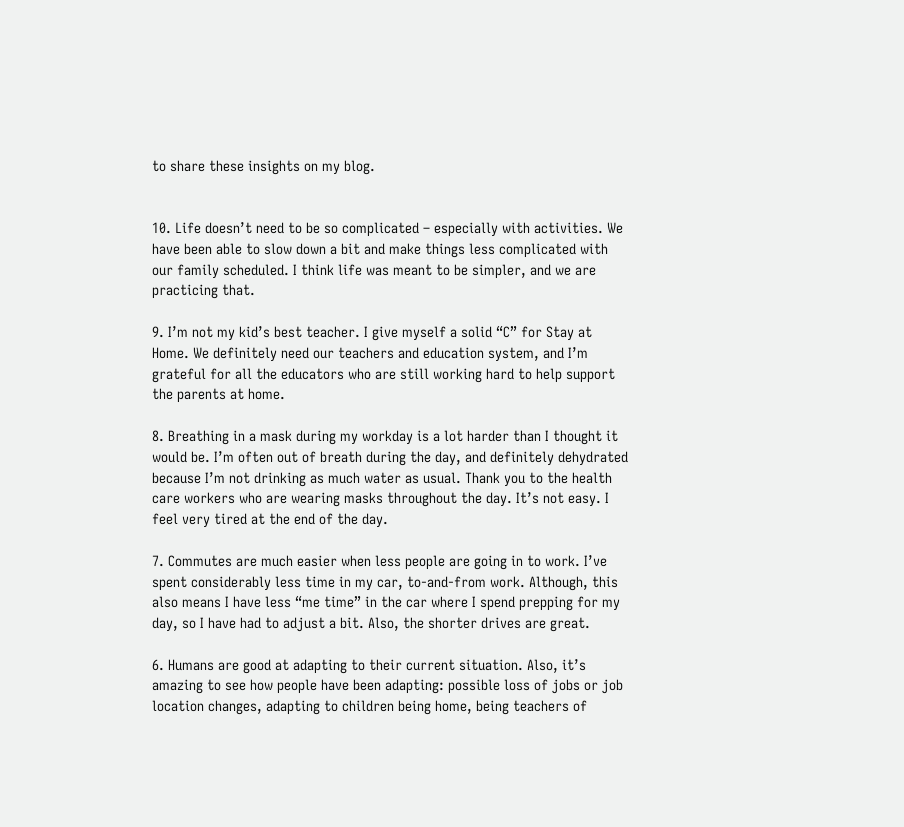to share these insights on my blog.


10. Life doesn’t need to be so complicated – especially with activities. We have been able to slow down a bit and make things less complicated with our family scheduled. I think life was meant to be simpler, and we are practicing that.

9. I’m not my kid’s best teacher. I give myself a solid “C” for Stay at Home. We definitely need our teachers and education system, and I’m grateful for all the educators who are still working hard to help support the parents at home.

8. Breathing in a mask during my workday is a lot harder than I thought it would be. I’m often out of breath during the day, and definitely dehydrated because I’m not drinking as much water as usual. Thank you to the health care workers who are wearing masks throughout the day. It’s not easy. I feel very tired at the end of the day.

7. Commutes are much easier when less people are going in to work. I’ve spent considerably less time in my car, to-and-from work. Although, this also means I have less “me time” in the car where I spend prepping for my day, so I have had to adjust a bit. Also, the shorter drives are great.

6. Humans are good at adapting to their current situation. Also, it’s amazing to see how people have been adapting: possible loss of jobs or job location changes, adapting to children being home, being teachers of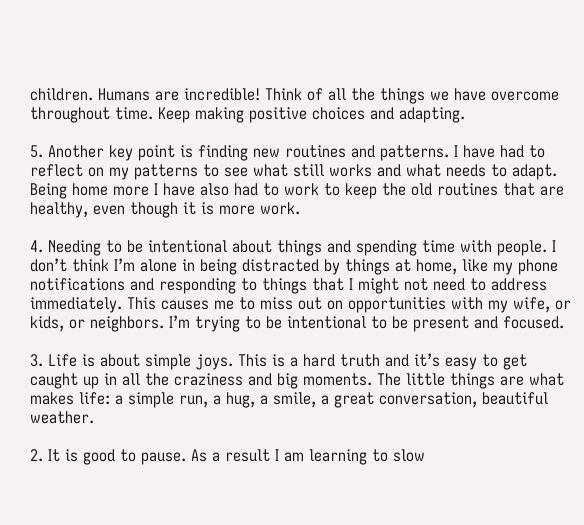children. Humans are incredible! Think of all the things we have overcome throughout time. Keep making positive choices and adapting.

5. Another key point is finding new routines and patterns. I have had to reflect on my patterns to see what still works and what needs to adapt. Being home more I have also had to work to keep the old routines that are healthy, even though it is more work.

4. Needing to be intentional about things and spending time with people. I don’t think I’m alone in being distracted by things at home, like my phone notifications and responding to things that I might not need to address immediately. This causes me to miss out on opportunities with my wife, or kids, or neighbors. I’m trying to be intentional to be present and focused.

3. Life is about simple joys. This is a hard truth and it’s easy to get caught up in all the craziness and big moments. The little things are what makes life: a simple run, a hug, a smile, a great conversation, beautiful weather.

2. It is good to pause. As a result I am learning to slow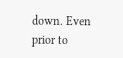down. Even prior to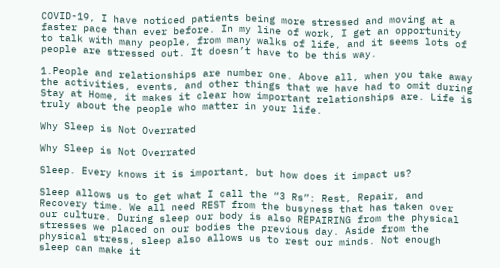COVID-19, I have noticed patients being more stressed and moving at a faster pace than ever before. In my line of work, I get an opportunity to talk with many people, from many walks of life, and it seems lots of people are stressed out. It doesn’t have to be this way.

1.People and relationships are number one. Above all, when you take away the activities, events, and other things that we have had to omit during Stay at Home, it makes it clear how important relationships are. Life is truly about the people who matter in your life.

Why Sleep is Not Overrated

Why Sleep is Not Overrated

Sleep. Every knows it is important, but how does it impact us?

Sleep allows us to get what I call the “3 Rs”: Rest, Repair, and Recovery time. We all need REST from the busyness that has taken over our culture. During sleep our body is also REPAIRING from the physical stresses we placed on our bodies the previous day. Aside from the physical stress, sleep also allows us to rest our minds. Not enough sleep can make it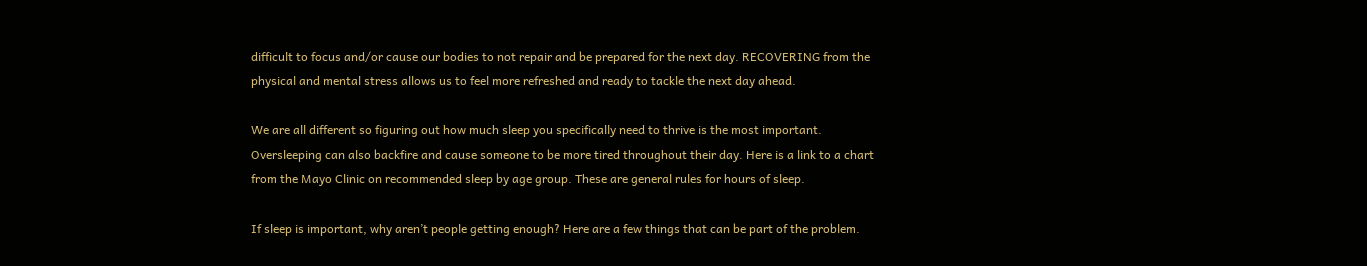difficult to focus and/or cause our bodies to not repair and be prepared for the next day. RECOVERING from the physical and mental stress allows us to feel more refreshed and ready to tackle the next day ahead.

We are all different so figuring out how much sleep you specifically need to thrive is the most important. Oversleeping can also backfire and cause someone to be more tired throughout their day. Here is a link to a chart from the Mayo Clinic on recommended sleep by age group. These are general rules for hours of sleep.

If sleep is important, why aren’t people getting enough? Here are a few things that can be part of the problem.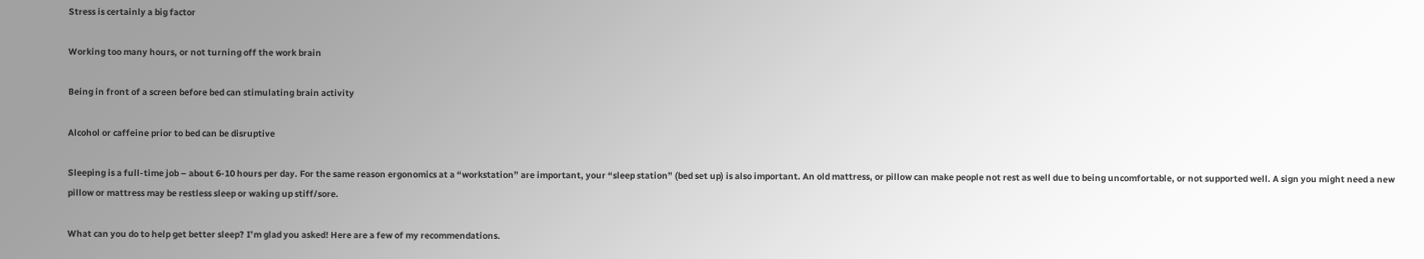Stress is certainly a big factor

Working too many hours, or not turning off the work brain

Being in front of a screen before bed can stimulating brain activity

Alcohol or caffeine prior to bed can be disruptive

Sleeping is a full-time job – about 6-10 hours per day. For the same reason ergonomics at a “workstation” are important, your “sleep station” (bed set up) is also important. An old mattress, or pillow can make people not rest as well due to being uncomfortable, or not supported well. A sign you might need a new pillow or mattress may be restless sleep or waking up stiff/sore.

What can you do to help get better sleep? I’m glad you asked! Here are a few of my recommendations.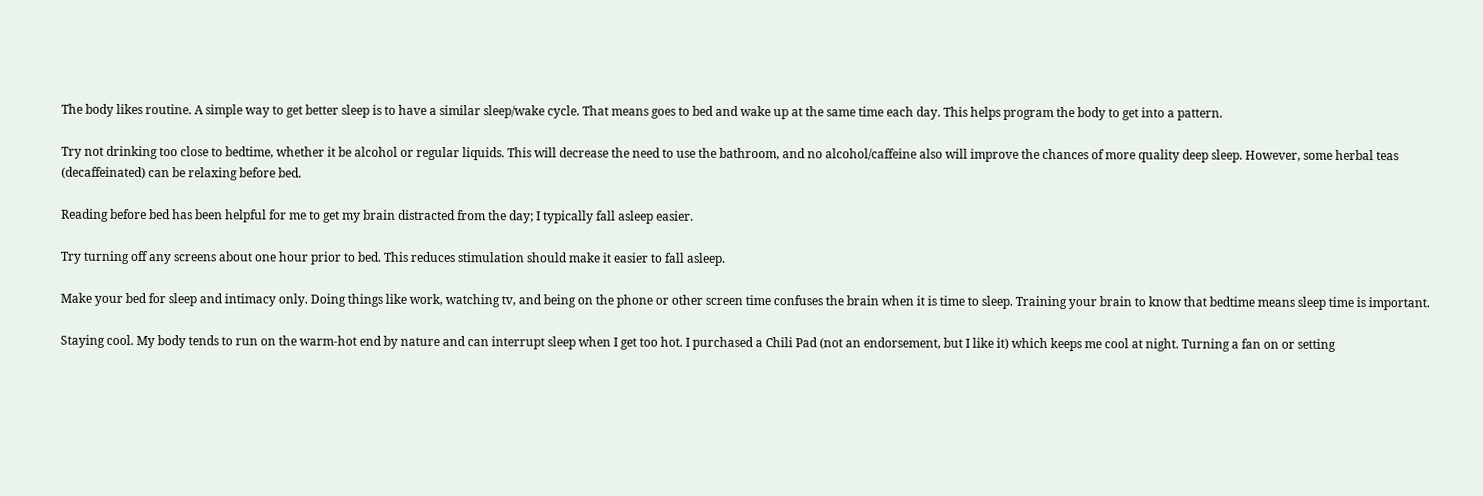The body likes routine. A simple way to get better sleep is to have a similar sleep/wake cycle. That means goes to bed and wake up at the same time each day. This helps program the body to get into a pattern.

Try not drinking too close to bedtime, whether it be alcohol or regular liquids. This will decrease the need to use the bathroom, and no alcohol/caffeine also will improve the chances of more quality deep sleep. However, some herbal teas (decaffeinated) can be relaxing before bed.

Reading before bed has been helpful for me to get my brain distracted from the day; I typically fall asleep easier.

Try turning off any screens about one hour prior to bed. This reduces stimulation should make it easier to fall asleep.

Make your bed for sleep and intimacy only. Doing things like work, watching tv, and being on the phone or other screen time confuses the brain when it is time to sleep. Training your brain to know that bedtime means sleep time is important.

Staying cool. My body tends to run on the warm-hot end by nature and can interrupt sleep when I get too hot. I purchased a Chili Pad (not an endorsement, but I like it) which keeps me cool at night. Turning a fan on or setting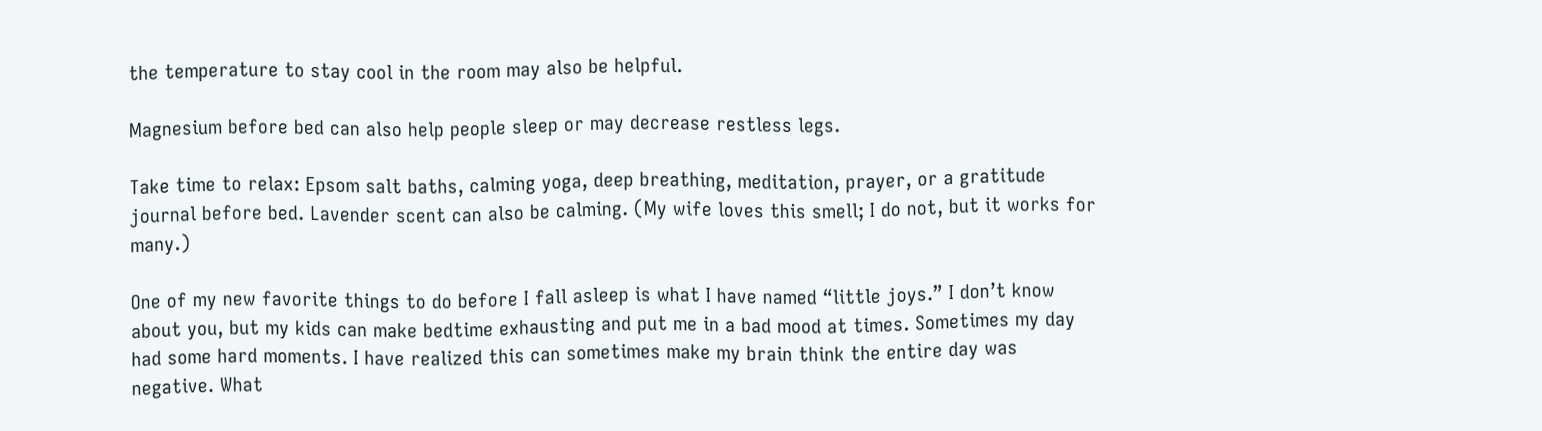the temperature to stay cool in the room may also be helpful.

Magnesium before bed can also help people sleep or may decrease restless legs.

Take time to relax: Epsom salt baths, calming yoga, deep breathing, meditation, prayer, or a gratitude journal before bed. Lavender scent can also be calming. (My wife loves this smell; I do not, but it works for many.)

One of my new favorite things to do before I fall asleep is what I have named “little joys.” I don’t know about you, but my kids can make bedtime exhausting and put me in a bad mood at times. Sometimes my day had some hard moments. I have realized this can sometimes make my brain think the entire day was negative. What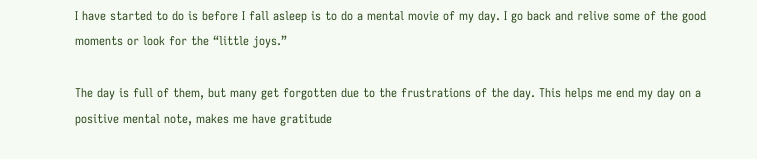I have started to do is before I fall asleep is to do a mental movie of my day. I go back and relive some of the good moments or look for the “little joys.”

The day is full of them, but many get forgotten due to the frustrations of the day. This helps me end my day on a positive mental note, makes me have gratitude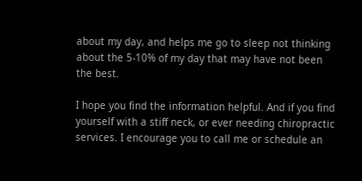about my day, and helps me go to sleep not thinking about the 5-10% of my day that may have not been the best.

I hope you find the information helpful. And if you find yourself with a stiff neck, or ever needing chiropractic services. I encourage you to call me or schedule an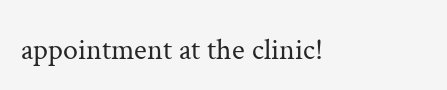appointment at the clinic!